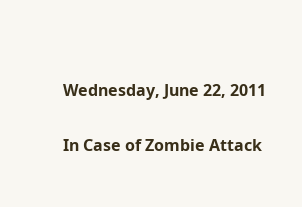Wednesday, June 22, 2011

In Case of Zombie Attack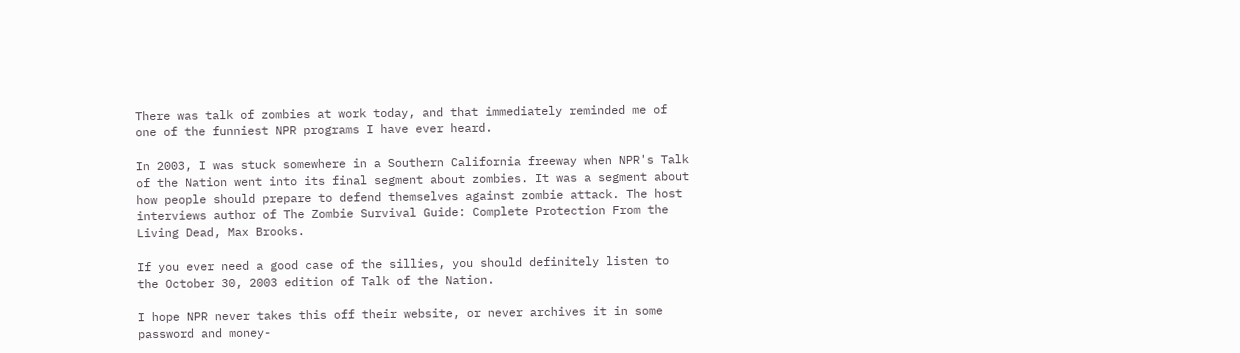There was talk of zombies at work today, and that immediately reminded me of one of the funniest NPR programs I have ever heard.

In 2003, I was stuck somewhere in a Southern California freeway when NPR's Talk of the Nation went into its final segment about zombies. It was a segment about how people should prepare to defend themselves against zombie attack. The host interviews author of The Zombie Survival Guide: Complete Protection From the Living Dead, Max Brooks.

If you ever need a good case of the sillies, you should definitely listen to the October 30, 2003 edition of Talk of the Nation.

I hope NPR never takes this off their website, or never archives it in some password and money-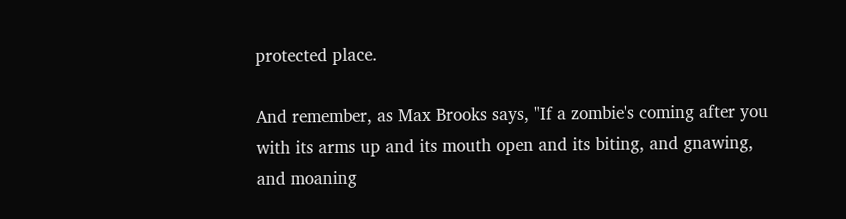protected place.

And remember, as Max Brooks says, "If a zombie's coming after you with its arms up and its mouth open and its biting, and gnawing, and moaning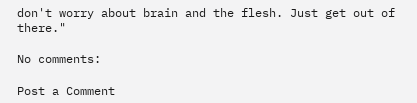don't worry about brain and the flesh. Just get out of there."

No comments:

Post a Comment